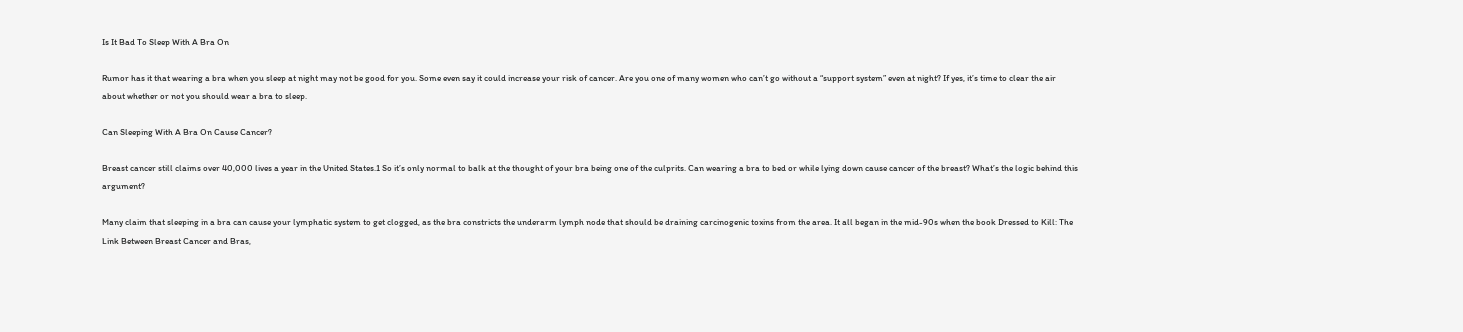Is It Bad To Sleep With A Bra On

Rumor has it that wearing a bra when you sleep at night may not be good for you. Some even say it could increase your risk of cancer. Are you one of many women who can’t go without a “support system” even at night? If yes, it’s time to clear the air about whether or not you should wear a bra to sleep.

Can Sleeping With A Bra On Cause Cancer?

Breast cancer still claims over 40,000 lives a year in the United States.1 So it’s only normal to balk at the thought of your bra being one of the culprits. Can wearing a bra to bed or while lying down cause cancer of the breast? What’s the logic behind this argument?

Many claim that sleeping in a bra can cause your lymphatic system to get clogged, as the bra constricts the underarm lymph node that should be draining carcinogenic toxins from the area. It all began in the mid-90s when the book Dressed to Kill: The Link Between Breast Cancer and Bras,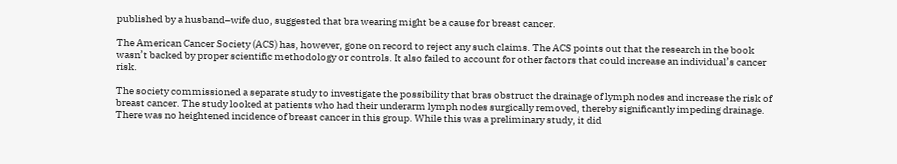published by a husband–wife duo, suggested that bra wearing might be a cause for breast cancer.

The American Cancer Society (ACS) has, however, gone on record to reject any such claims. The ACS points out that the research in the book wasn’t backed by proper scientific methodology or controls. It also failed to account for other factors that could increase an individual’s cancer risk.

The society commissioned a separate study to investigate the possibility that bras obstruct the drainage of lymph nodes and increase the risk of breast cancer. The study looked at patients who had their underarm lymph nodes surgically removed, thereby significantly impeding drainage. There was no heightened incidence of breast cancer in this group. While this was a preliminary study, it did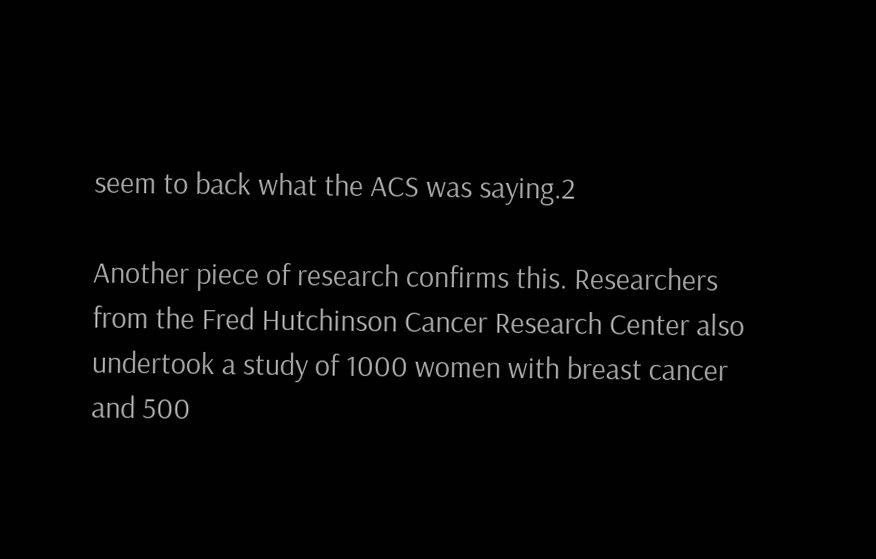seem to back what the ACS was saying.2

Another piece of research confirms this. Researchers from the Fred Hutchinson Cancer Research Center also undertook a study of 1000 women with breast cancer and 500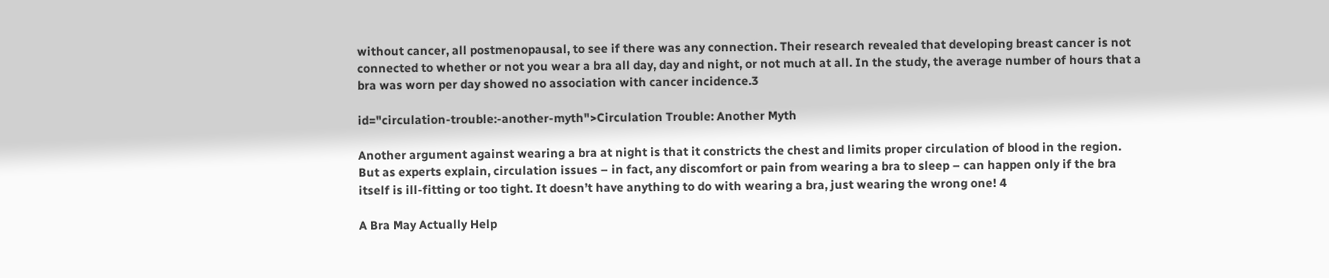without cancer, all postmenopausal, to see if there was any connection. Their research revealed that developing breast cancer is not connected to whether or not you wear a bra all day, day and night, or not much at all. In the study, the average number of hours that a bra was worn per day showed no association with cancer incidence.3

id="circulation-trouble:-another-myth">Circulation Trouble: Another Myth

Another argument against wearing a bra at night is that it constricts the chest and limits proper circulation of blood in the region. But as experts explain, circulation issues – in fact, any discomfort or pain from wearing a bra to sleep – can happen only if the bra itself is ill-fitting or too tight. It doesn’t have anything to do with wearing a bra, just wearing the wrong one! 4

A Bra May Actually Help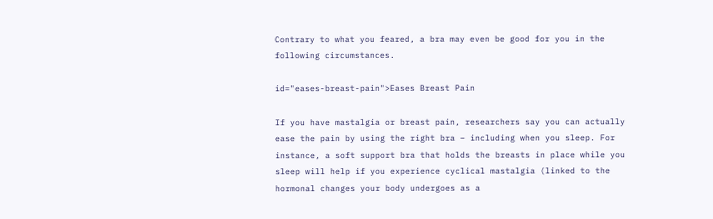Contrary to what you feared, a bra may even be good for you in the following circumstances.

id="eases-breast-pain">Eases Breast Pain

If you have mastalgia or breast pain, researchers say you can actually ease the pain by using the right bra – including when you sleep. For instance, a soft support bra that holds the breasts in place while you sleep will help if you experience cyclical mastalgia (linked to the hormonal changes your body undergoes as a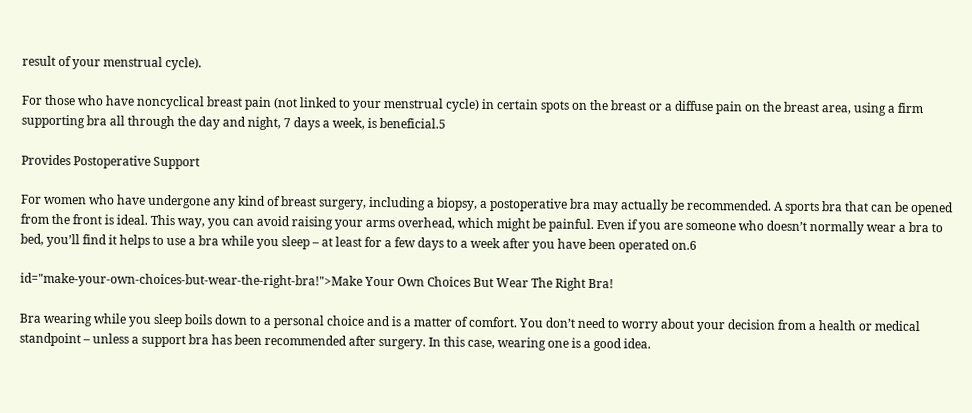result of your menstrual cycle).

For those who have noncyclical breast pain (not linked to your menstrual cycle) in certain spots on the breast or a diffuse pain on the breast area, using a firm supporting bra all through the day and night, 7 days a week, is beneficial.5

Provides Postoperative Support

For women who have undergone any kind of breast surgery, including a biopsy, a postoperative bra may actually be recommended. A sports bra that can be opened from the front is ideal. This way, you can avoid raising your arms overhead, which might be painful. Even if you are someone who doesn’t normally wear a bra to bed, you’ll find it helps to use a bra while you sleep – at least for a few days to a week after you have been operated on.6

id="make-your-own-choices-but-wear-the-right-bra!">Make Your Own Choices But Wear The Right Bra!

Bra wearing while you sleep boils down to a personal choice and is a matter of comfort. You don’t need to worry about your decision from a health or medical standpoint – unless a support bra has been recommended after surgery. In this case, wearing one is a good idea.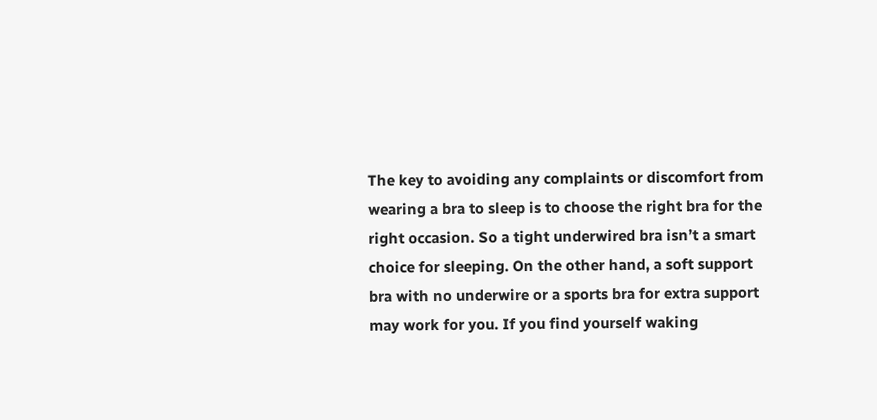The key to avoiding any complaints or discomfort from wearing a bra to sleep is to choose the right bra for the right occasion. So a tight underwired bra isn’t a smart choice for sleeping. On the other hand, a soft support bra with no underwire or a sports bra for extra support may work for you. If you find yourself waking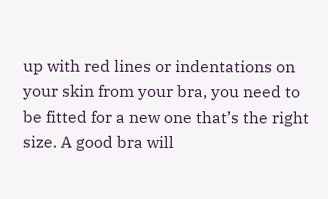up with red lines or indentations on your skin from your bra, you need to be fitted for a new one that’s the right size. A good bra will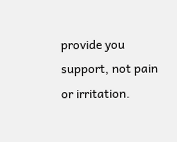provide you support, not pain or irritation.